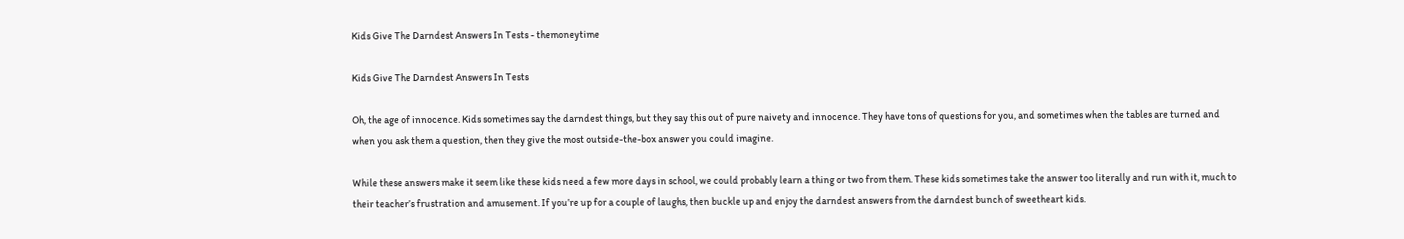Kids Give The Darndest Answers In Tests - themoneytime

Kids Give The Darndest Answers In Tests

Oh, the age of innocence. Kids sometimes say the darndest things, but they say this out of pure naivety and innocence. They have tons of questions for you, and sometimes when the tables are turned and when you ask them a question, then they give the most outside-the-box answer you could imagine.

While these answers make it seem like these kids need a few more days in school, we could probably learn a thing or two from them. These kids sometimes take the answer too literally and run with it, much to their teacher’s frustration and amusement. If you’re up for a couple of laughs, then buckle up and enjoy the darndest answers from the darndest bunch of sweetheart kids.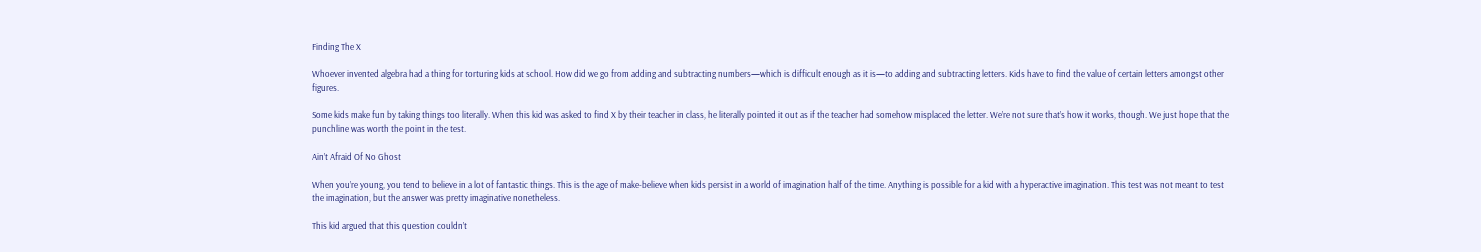Finding The X

Whoever invented algebra had a thing for torturing kids at school. How did we go from adding and subtracting numbers—which is difficult enough as it is—to adding and subtracting letters. Kids have to find the value of certain letters amongst other figures.

Some kids make fun by taking things too literally. When this kid was asked to find X by their teacher in class, he literally pointed it out as if the teacher had somehow misplaced the letter. We’re not sure that’s how it works, though. We just hope that the punchline was worth the point in the test.

Ain’t Afraid Of No Ghost

When you’re young, you tend to believe in a lot of fantastic things. This is the age of make-believe when kids persist in a world of imagination half of the time. Anything is possible for a kid with a hyperactive imagination. This test was not meant to test the imagination, but the answer was pretty imaginative nonetheless.

This kid argued that this question couldn’t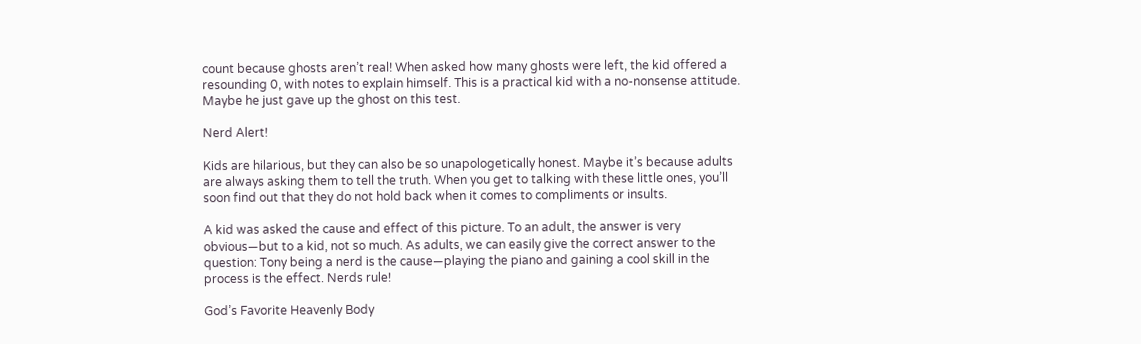count because ghosts aren’t real! When asked how many ghosts were left, the kid offered a resounding 0, with notes to explain himself. This is a practical kid with a no-nonsense attitude. Maybe he just gave up the ghost on this test.

Nerd Alert!

Kids are hilarious, but they can also be so unapologetically honest. Maybe it’s because adults are always asking them to tell the truth. When you get to talking with these little ones, you’ll soon find out that they do not hold back when it comes to compliments or insults.

A kid was asked the cause and effect of this picture. To an adult, the answer is very obvious—but to a kid, not so much. As adults, we can easily give the correct answer to the question: Tony being a nerd is the cause—playing the piano and gaining a cool skill in the process is the effect. Nerds rule!

God’s Favorite Heavenly Body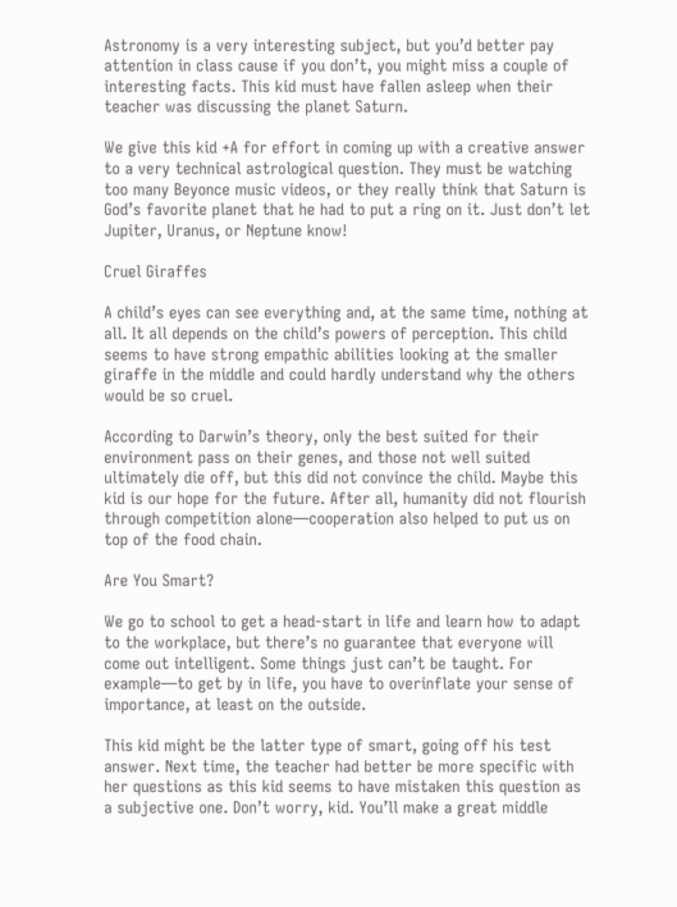Astronomy is a very interesting subject, but you’d better pay attention in class cause if you don’t, you might miss a couple of interesting facts. This kid must have fallen asleep when their teacher was discussing the planet Saturn.

We give this kid +A for effort in coming up with a creative answer to a very technical astrological question. They must be watching too many Beyonce music videos, or they really think that Saturn is God’s favorite planet that he had to put a ring on it. Just don’t let Jupiter, Uranus, or Neptune know!

Cruel Giraffes

A child’s eyes can see everything and, at the same time, nothing at all. It all depends on the child’s powers of perception. This child seems to have strong empathic abilities looking at the smaller giraffe in the middle and could hardly understand why the others would be so cruel.

According to Darwin’s theory, only the best suited for their environment pass on their genes, and those not well suited ultimately die off, but this did not convince the child. Maybe this kid is our hope for the future. After all, humanity did not flourish through competition alone—cooperation also helped to put us on top of the food chain.

Are You Smart?

We go to school to get a head-start in life and learn how to adapt to the workplace, but there’s no guarantee that everyone will come out intelligent. Some things just can’t be taught. For example—to get by in life, you have to overinflate your sense of importance, at least on the outside.

This kid might be the latter type of smart, going off his test answer. Next time, the teacher had better be more specific with her questions as this kid seems to have mistaken this question as a subjective one. Don’t worry, kid. You’ll make a great middle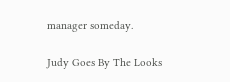manager someday.

Judy Goes By The Looks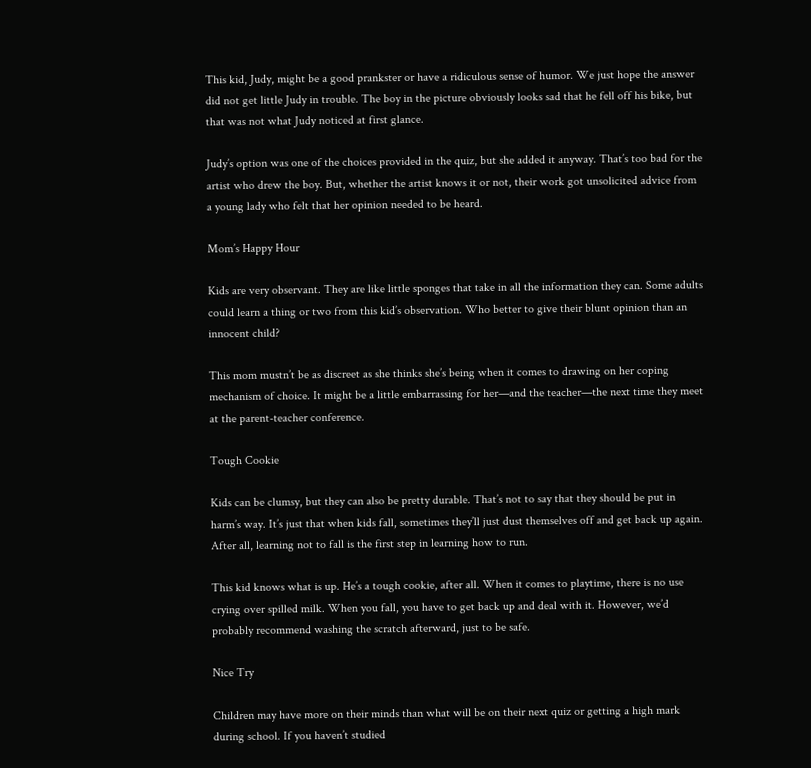This kid, Judy, might be a good prankster or have a ridiculous sense of humor. We just hope the answer did not get little Judy in trouble. The boy in the picture obviously looks sad that he fell off his bike, but that was not what Judy noticed at first glance.

Judy’s option was one of the choices provided in the quiz, but she added it anyway. That’s too bad for the artist who drew the boy. But, whether the artist knows it or not, their work got unsolicited advice from a young lady who felt that her opinion needed to be heard.

Mom’s Happy Hour

Kids are very observant. They are like little sponges that take in all the information they can. Some adults could learn a thing or two from this kid’s observation. Who better to give their blunt opinion than an innocent child?

This mom mustn’t be as discreet as she thinks she’s being when it comes to drawing on her coping mechanism of choice. It might be a little embarrassing for her—and the teacher—the next time they meet at the parent-teacher conference.

Tough Cookie

Kids can be clumsy, but they can also be pretty durable. That’s not to say that they should be put in harm’s way. It’s just that when kids fall, sometimes they’ll just dust themselves off and get back up again. After all, learning not to fall is the first step in learning how to run.

This kid knows what is up. He’s a tough cookie, after all. When it comes to playtime, there is no use crying over spilled milk. When you fall, you have to get back up and deal with it. However, we’d probably recommend washing the scratch afterward, just to be safe.

Nice Try

Children may have more on their minds than what will be on their next quiz or getting a high mark during school. If you haven’t studied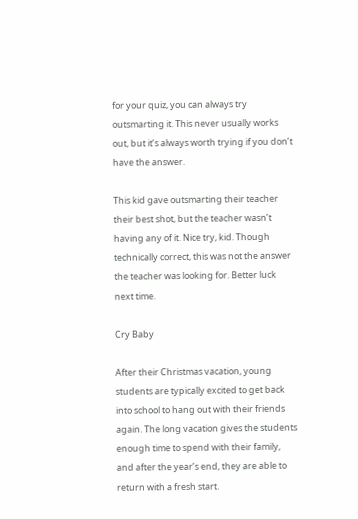for your quiz, you can always try outsmarting it. This never usually works out, but it’s always worth trying if you don’t have the answer.

This kid gave outsmarting their teacher their best shot, but the teacher wasn’t having any of it. Nice try, kid. Though technically correct, this was not the answer the teacher was looking for. Better luck next time.

Cry Baby

After their Christmas vacation, young students are typically excited to get back into school to hang out with their friends again. The long vacation gives the students enough time to spend with their family, and after the year’s end, they are able to return with a fresh start.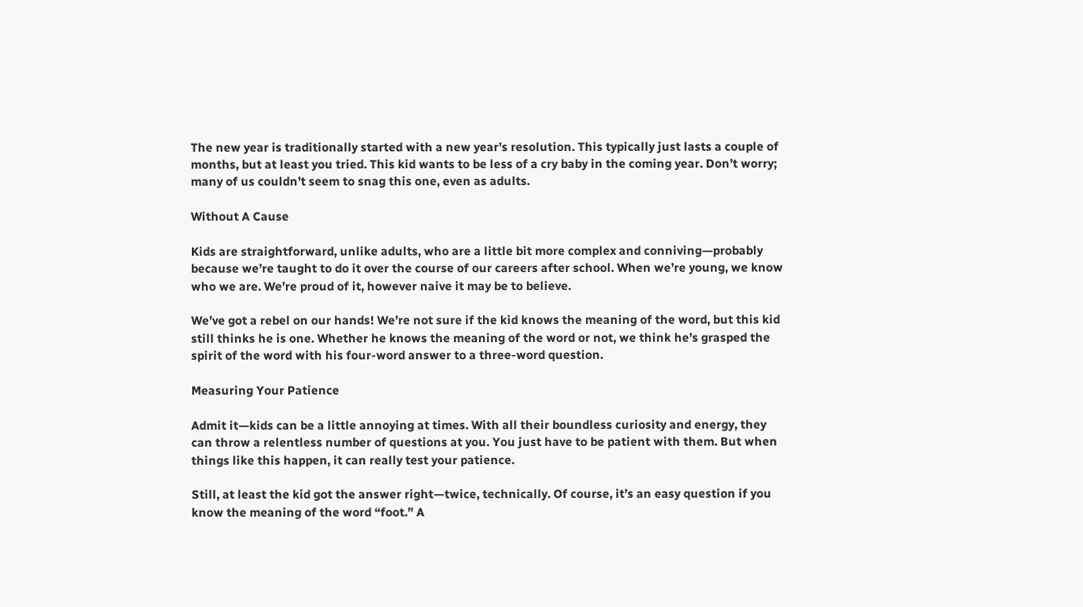The new year is traditionally started with a new year’s resolution. This typically just lasts a couple of months, but at least you tried. This kid wants to be less of a cry baby in the coming year. Don’t worry; many of us couldn’t seem to snag this one, even as adults.

Without A Cause

Kids are straightforward, unlike adults, who are a little bit more complex and conniving—probably because we’re taught to do it over the course of our careers after school. When we’re young, we know who we are. We’re proud of it, however naive it may be to believe.

We’ve got a rebel on our hands! We’re not sure if the kid knows the meaning of the word, but this kid still thinks he is one. Whether he knows the meaning of the word or not, we think he’s grasped the spirit of the word with his four-word answer to a three-word question.

Measuring Your Patience

Admit it—kids can be a little annoying at times. With all their boundless curiosity and energy, they can throw a relentless number of questions at you. You just have to be patient with them. But when things like this happen, it can really test your patience.

Still, at least the kid got the answer right—twice, technically. Of course, it’s an easy question if you know the meaning of the word “foot.” A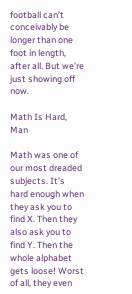football can’t conceivably be longer than one foot in length, after all. But we’re just showing off now.

Math Is Hard, Man

Math was one of our most dreaded subjects. It’s hard enough when they ask you to find X. Then they also ask you to find Y. Then the whole alphabet gets loose! Worst of all, they even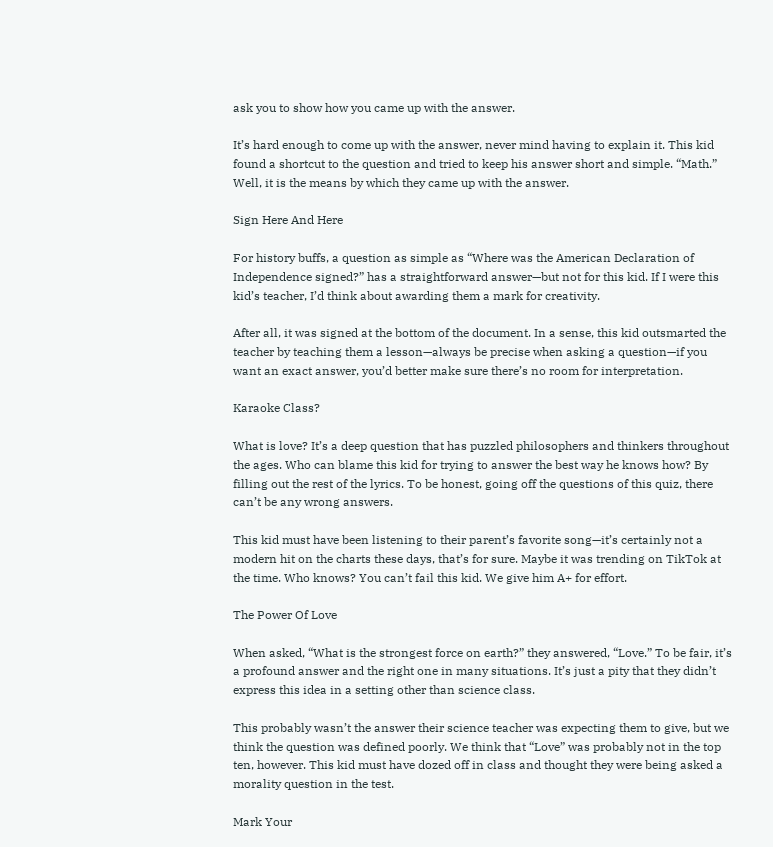ask you to show how you came up with the answer.

It’s hard enough to come up with the answer, never mind having to explain it. This kid found a shortcut to the question and tried to keep his answer short and simple. “Math.” Well, it is the means by which they came up with the answer.

Sign Here And Here

For history buffs, a question as simple as “Where was the American Declaration of Independence signed?” has a straightforward answer—but not for this kid. If I were this kid’s teacher, I’d think about awarding them a mark for creativity.

After all, it was signed at the bottom of the document. In a sense, this kid outsmarted the teacher by teaching them a lesson—always be precise when asking a question—if you want an exact answer, you’d better make sure there’s no room for interpretation.

Karaoke Class?

What is love? It’s a deep question that has puzzled philosophers and thinkers throughout the ages. Who can blame this kid for trying to answer the best way he knows how? By filling out the rest of the lyrics. To be honest, going off the questions of this quiz, there can’t be any wrong answers.

This kid must have been listening to their parent’s favorite song—it’s certainly not a modern hit on the charts these days, that’s for sure. Maybe it was trending on TikTok at the time. Who knows? You can’t fail this kid. We give him A+ for effort.

The Power Of Love

When asked, “What is the strongest force on earth?” they answered, “Love.” To be fair, it’s a profound answer and the right one in many situations. It’s just a pity that they didn’t express this idea in a setting other than science class.

This probably wasn’t the answer their science teacher was expecting them to give, but we think the question was defined poorly. We think that “Love” was probably not in the top ten, however. This kid must have dozed off in class and thought they were being asked a morality question in the test.

Mark Your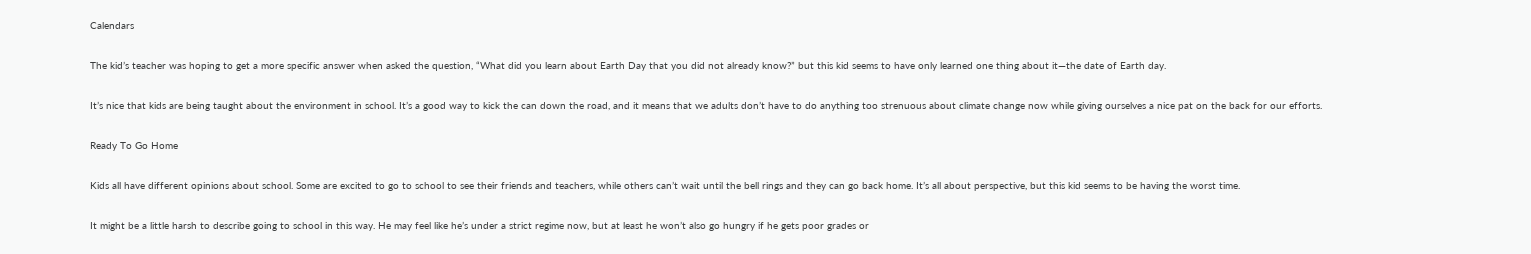Calendars

The kid’s teacher was hoping to get a more specific answer when asked the question, “What did you learn about Earth Day that you did not already know?” but this kid seems to have only learned one thing about it—the date of Earth day.

It’s nice that kids are being taught about the environment in school. It’s a good way to kick the can down the road, and it means that we adults don’t have to do anything too strenuous about climate change now while giving ourselves a nice pat on the back for our efforts.

Ready To Go Home

Kids all have different opinions about school. Some are excited to go to school to see their friends and teachers, while others can’t wait until the bell rings and they can go back home. It’s all about perspective, but this kid seems to be having the worst time.

It might be a little harsh to describe going to school in this way. He may feel like he’s under a strict regime now, but at least he won’t also go hungry if he gets poor grades or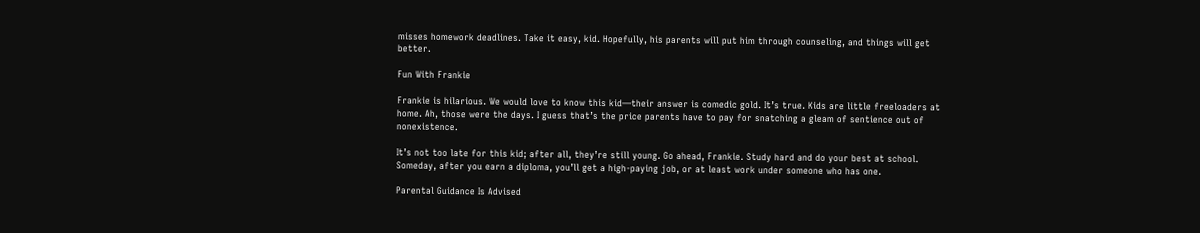misses homework deadlines. Take it easy, kid. Hopefully, his parents will put him through counseling, and things will get better.

Fun With Frankie

Frankie is hilarious. We would love to know this kid—their answer is comedic gold. It’s true. Kids are little freeloaders at home. Ah, those were the days. I guess that’s the price parents have to pay for snatching a gleam of sentience out of nonexistence.

It’s not too late for this kid; after all, they’re still young. Go ahead, Frankie. Study hard and do your best at school. Someday, after you earn a diploma, you’ll get a high-paying job, or at least work under someone who has one.

Parental Guidance Is Advised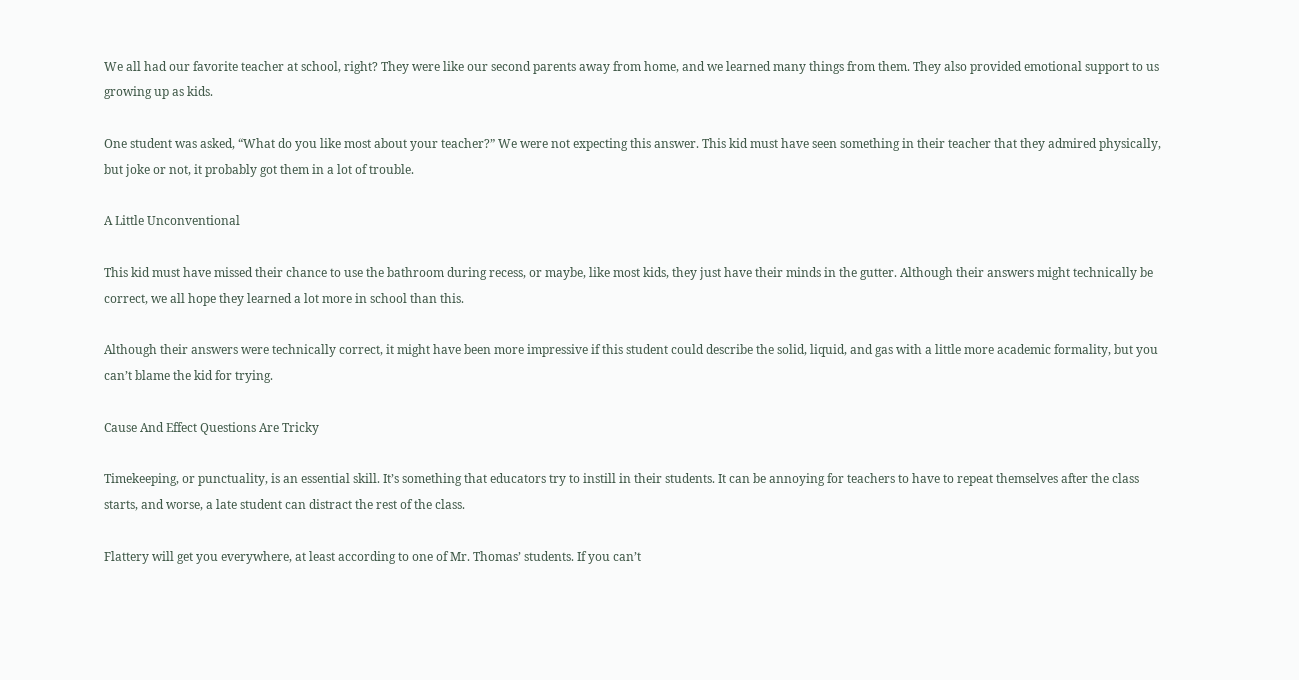We all had our favorite teacher at school, right? They were like our second parents away from home, and we learned many things from them. They also provided emotional support to us growing up as kids.

One student was asked, “What do you like most about your teacher?” We were not expecting this answer. This kid must have seen something in their teacher that they admired physically, but joke or not, it probably got them in a lot of trouble.

A Little Unconventional

This kid must have missed their chance to use the bathroom during recess, or maybe, like most kids, they just have their minds in the gutter. Although their answers might technically be correct, we all hope they learned a lot more in school than this.

Although their answers were technically correct, it might have been more impressive if this student could describe the solid, liquid, and gas with a little more academic formality, but you can’t blame the kid for trying.

Cause And Effect Questions Are Tricky

Timekeeping, or punctuality, is an essential skill. It’s something that educators try to instill in their students. It can be annoying for teachers to have to repeat themselves after the class starts, and worse, a late student can distract the rest of the class.

Flattery will get you everywhere, at least according to one of Mr. Thomas’ students. If you can’t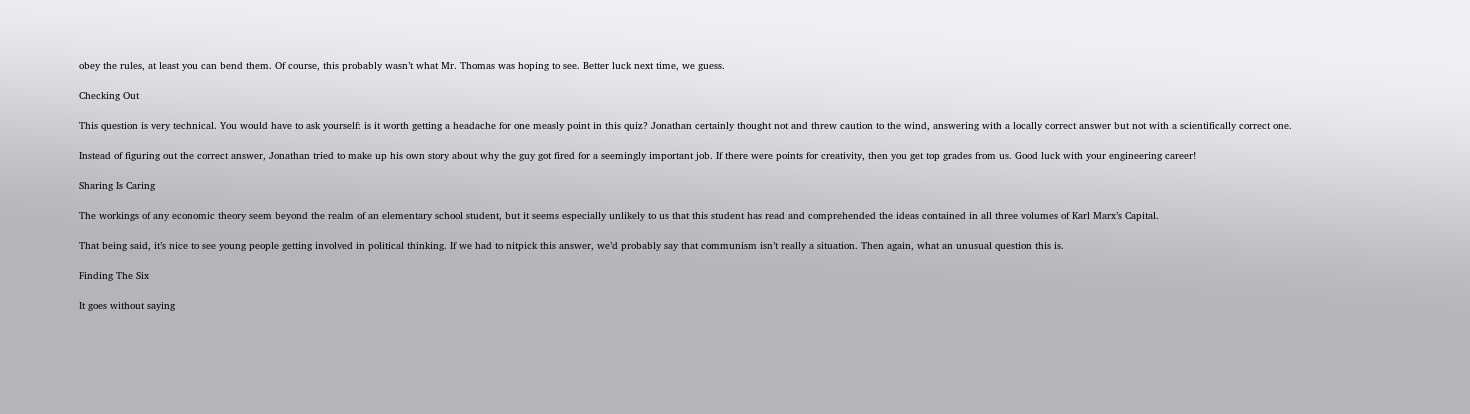obey the rules, at least you can bend them. Of course, this probably wasn’t what Mr. Thomas was hoping to see. Better luck next time, we guess.

Checking Out

This question is very technical. You would have to ask yourself: is it worth getting a headache for one measly point in this quiz? Jonathan certainly thought not and threw caution to the wind, answering with a locally correct answer but not with a scientifically correct one.

Instead of figuring out the correct answer, Jonathan tried to make up his own story about why the guy got fired for a seemingly important job. If there were points for creativity, then you get top grades from us. Good luck with your engineering career!

Sharing Is Caring

The workings of any economic theory seem beyond the realm of an elementary school student, but it seems especially unlikely to us that this student has read and comprehended the ideas contained in all three volumes of Karl Marx’s Capital.

That being said, it’s nice to see young people getting involved in political thinking. If we had to nitpick this answer, we’d probably say that communism isn’t really a situation. Then again, what an unusual question this is.

Finding The Six

It goes without saying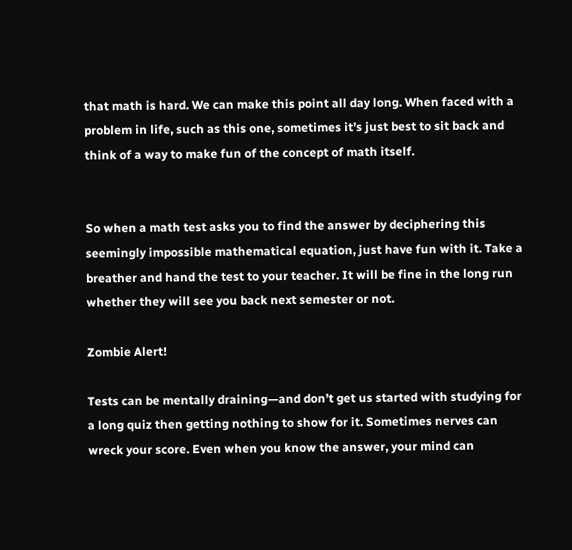that math is hard. We can make this point all day long. When faced with a problem in life, such as this one, sometimes it’s just best to sit back and think of a way to make fun of the concept of math itself.


So when a math test asks you to find the answer by deciphering this seemingly impossible mathematical equation, just have fun with it. Take a breather and hand the test to your teacher. It will be fine in the long run whether they will see you back next semester or not.

Zombie Alert!

Tests can be mentally draining—and don’t get us started with studying for a long quiz then getting nothing to show for it. Sometimes nerves can wreck your score. Even when you know the answer, your mind can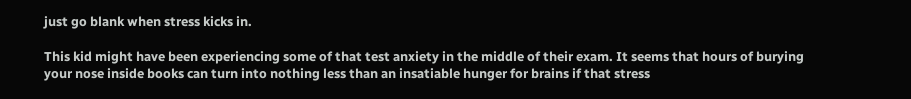just go blank when stress kicks in.

This kid might have been experiencing some of that test anxiety in the middle of their exam. It seems that hours of burying your nose inside books can turn into nothing less than an insatiable hunger for brains if that stress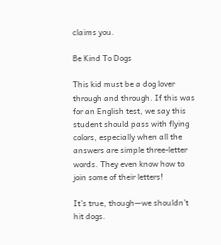claims you.

Be Kind To Dogs

This kid must be a dog lover through and through. If this was for an English test, we say this student should pass with flying colors, especially when all the answers are simple three-letter words. They even know how to join some of their letters!

It’s true, though—we shouldn’t hit dogs.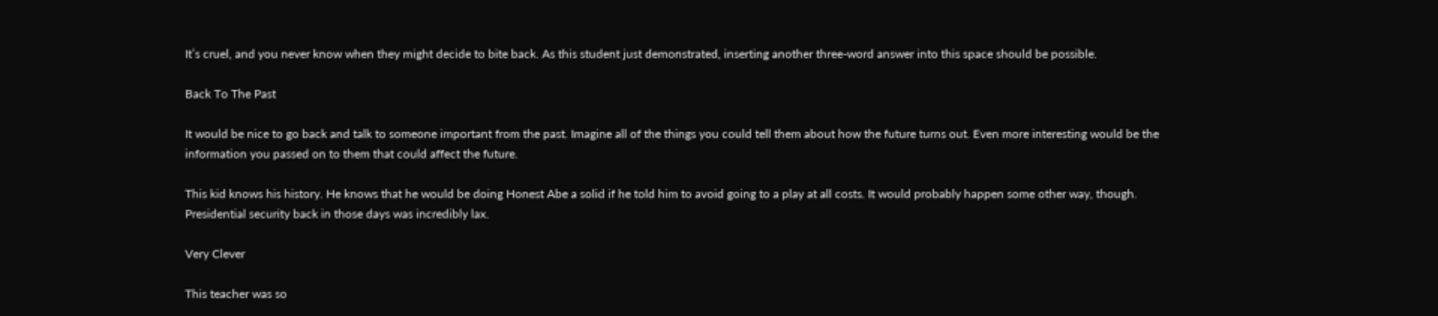It’s cruel, and you never know when they might decide to bite back. As this student just demonstrated, inserting another three-word answer into this space should be possible.

Back To The Past

It would be nice to go back and talk to someone important from the past. Imagine all of the things you could tell them about how the future turns out. Even more interesting would be the information you passed on to them that could affect the future.

This kid knows his history. He knows that he would be doing Honest Abe a solid if he told him to avoid going to a play at all costs. It would probably happen some other way, though. Presidential security back in those days was incredibly lax.

Very Clever

This teacher was so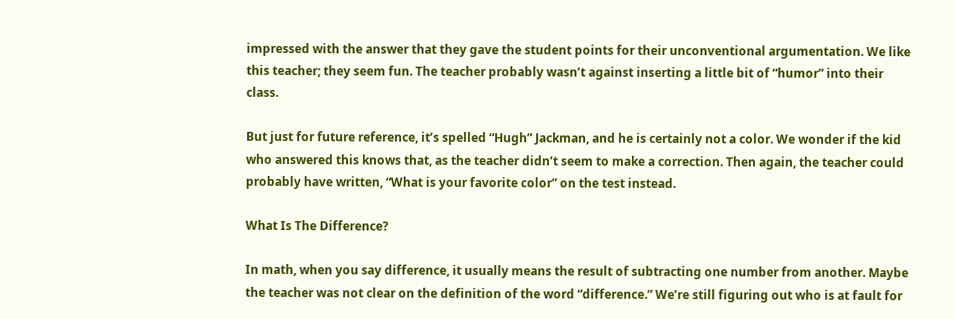impressed with the answer that they gave the student points for their unconventional argumentation. We like this teacher; they seem fun. The teacher probably wasn’t against inserting a little bit of “humor” into their class.

But just for future reference, it’s spelled “Hugh” Jackman, and he is certainly not a color. We wonder if the kid who answered this knows that, as the teacher didn’t seem to make a correction. Then again, the teacher could probably have written, “What is your favorite color” on the test instead.

What Is The Difference?

In math, when you say difference, it usually means the result of subtracting one number from another. Maybe the teacher was not clear on the definition of the word “difference.” We’re still figuring out who is at fault for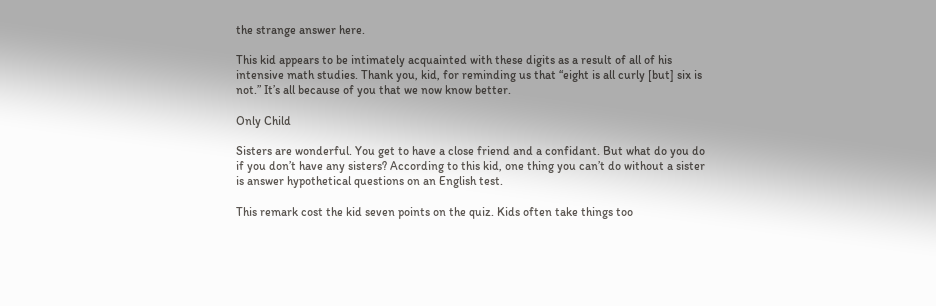the strange answer here.

This kid appears to be intimately acquainted with these digits as a result of all of his intensive math studies. Thank you, kid, for reminding us that “eight is all curly [but] six is not.” It’s all because of you that we now know better.

Only Child

Sisters are wonderful. You get to have a close friend and a confidant. But what do you do if you don’t have any sisters? According to this kid, one thing you can’t do without a sister is answer hypothetical questions on an English test.

This remark cost the kid seven points on the quiz. Kids often take things too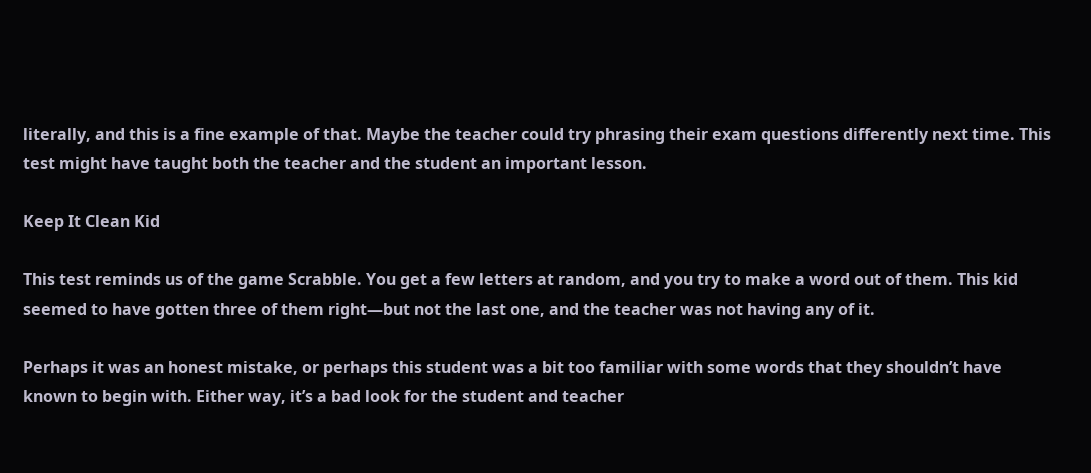literally, and this is a fine example of that. Maybe the teacher could try phrasing their exam questions differently next time. This test might have taught both the teacher and the student an important lesson.

Keep It Clean Kid

This test reminds us of the game Scrabble. You get a few letters at random, and you try to make a word out of them. This kid seemed to have gotten three of them right—but not the last one, and the teacher was not having any of it.

Perhaps it was an honest mistake, or perhaps this student was a bit too familiar with some words that they shouldn’t have known to begin with. Either way, it’s a bad look for the student and teacher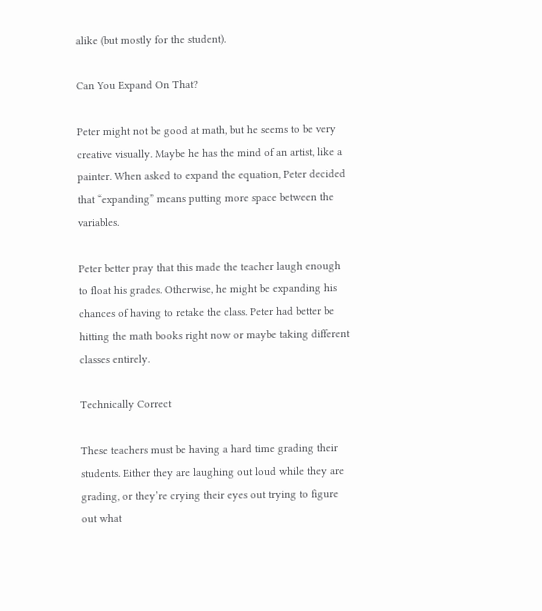alike (but mostly for the student).

Can You Expand On That?

Peter might not be good at math, but he seems to be very creative visually. Maybe he has the mind of an artist, like a painter. When asked to expand the equation, Peter decided that “expanding” means putting more space between the variables.

Peter better pray that this made the teacher laugh enough to float his grades. Otherwise, he might be expanding his chances of having to retake the class. Peter had better be hitting the math books right now or maybe taking different classes entirely.

Technically Correct

These teachers must be having a hard time grading their students. Either they are laughing out loud while they are grading, or they’re crying their eyes out trying to figure out what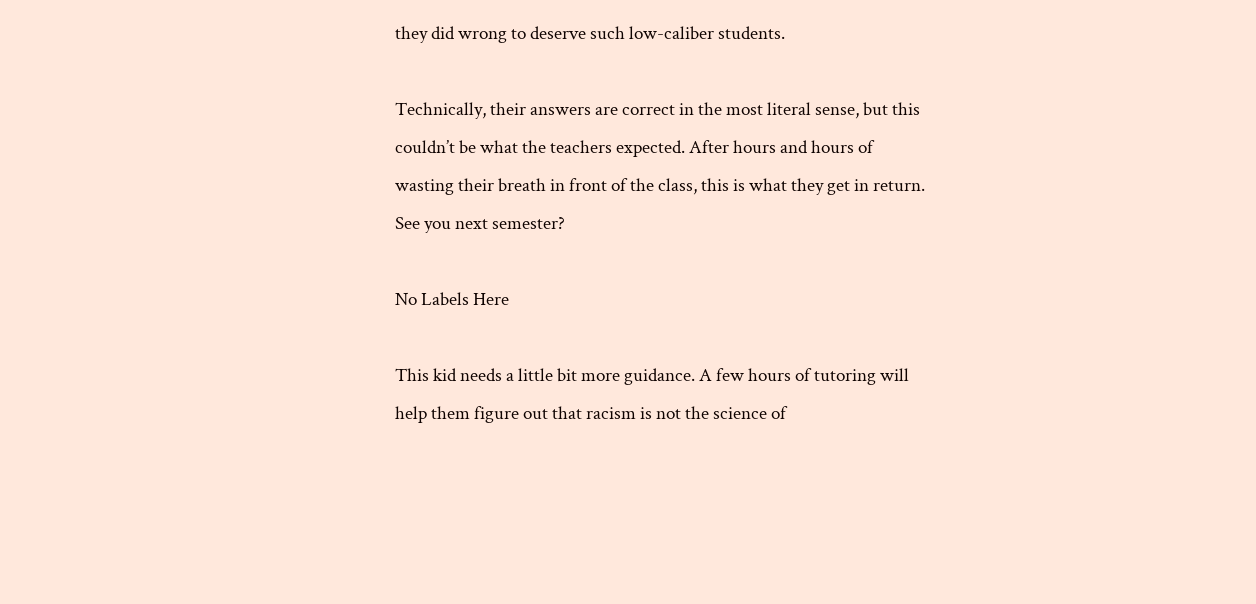they did wrong to deserve such low-caliber students.

Technically, their answers are correct in the most literal sense, but this couldn’t be what the teachers expected. After hours and hours of wasting their breath in front of the class, this is what they get in return. See you next semester?

No Labels Here

This kid needs a little bit more guidance. A few hours of tutoring will help them figure out that racism is not the science of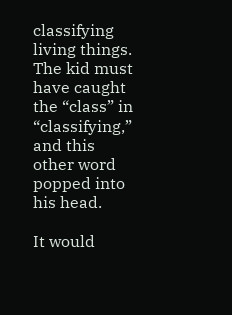classifying living things. The kid must have caught the “class” in “classifying,” and this other word popped into his head.

It would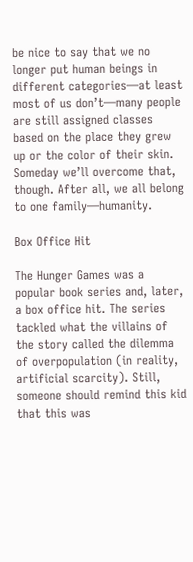be nice to say that we no longer put human beings in different categories—at least most of us don’t—many people are still assigned classes based on the place they grew up or the color of their skin. Someday we’ll overcome that, though. After all, we all belong to one family—humanity.

Box Office Hit

The Hunger Games was a popular book series and, later, a box office hit. The series tackled what the villains of the story called the dilemma of overpopulation (in reality, artificial scarcity). Still, someone should remind this kid that this was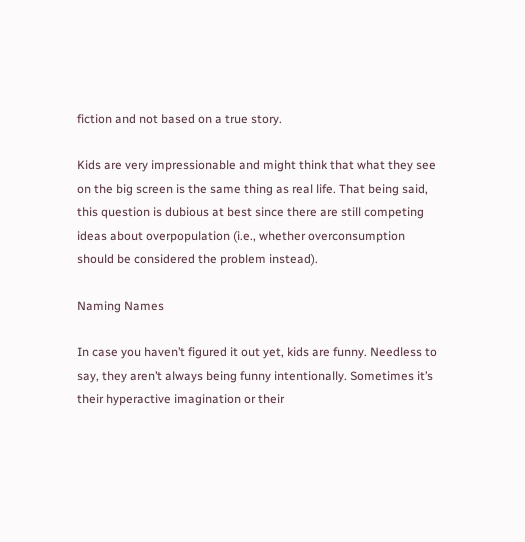fiction and not based on a true story.

Kids are very impressionable and might think that what they see on the big screen is the same thing as real life. That being said, this question is dubious at best since there are still competing ideas about overpopulation (i.e., whether overconsumption should be considered the problem instead).

Naming Names

In case you haven’t figured it out yet, kids are funny. Needless to say, they aren’t always being funny intentionally. Sometimes it’s their hyperactive imagination or their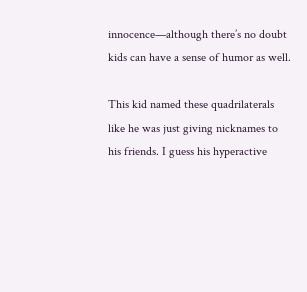innocence—although there’s no doubt kids can have a sense of humor as well.

This kid named these quadrilaterals like he was just giving nicknames to his friends. I guess his hyperactive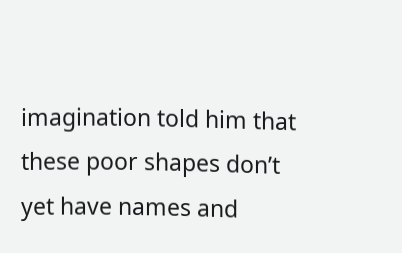imagination told him that these poor shapes don’t yet have names and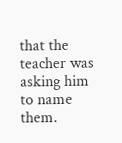that the teacher was asking him to name them.